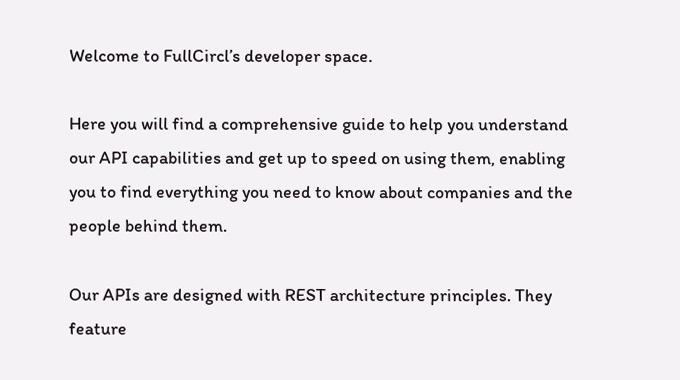Welcome to FullCircl’s developer space.

Here you will find a comprehensive guide to help you understand our API capabilities and get up to speed on using them, enabling you to find everything you need to know about companies and the people behind them.

Our APIs are designed with REST architecture principles. They feature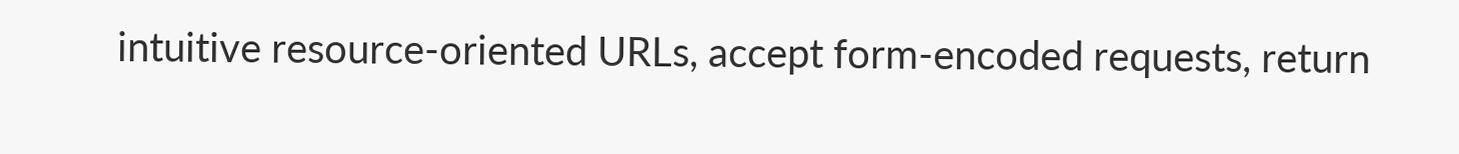intuitive resource-oriented URLs, accept form-encoded requests, return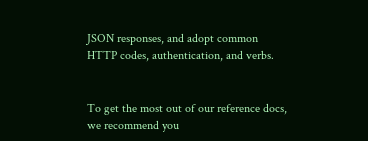JSON responses, and adopt common HTTP codes, authentication, and verbs.


To get the most out of our reference docs, we recommend you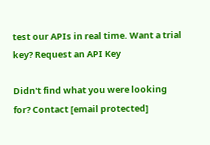test our APIs in real time. Want a trial key? Request an API Key

Didn't find what you were looking for? Contact [email protected]